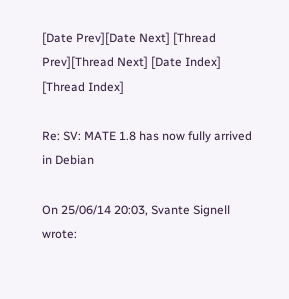[Date Prev][Date Next] [Thread Prev][Thread Next] [Date Index] [Thread Index]

Re: SV: MATE 1.8 has now fully arrived in Debian

On 25/06/14 20:03, Svante Signell wrote: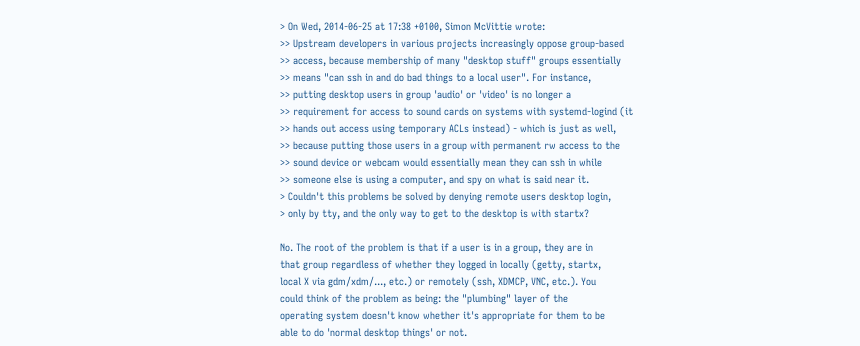> On Wed, 2014-06-25 at 17:38 +0100, Simon McVittie wrote:
>> Upstream developers in various projects increasingly oppose group-based
>> access, because membership of many "desktop stuff" groups essentially
>> means "can ssh in and do bad things to a local user". For instance,
>> putting desktop users in group 'audio' or 'video' is no longer a
>> requirement for access to sound cards on systems with systemd-logind (it
>> hands out access using temporary ACLs instead) - which is just as well,
>> because putting those users in a group with permanent rw access to the
>> sound device or webcam would essentially mean they can ssh in while
>> someone else is using a computer, and spy on what is said near it.
> Couldn't this problems be solved by denying remote users desktop login,
> only by tty, and the only way to get to the desktop is with startx?

No. The root of the problem is that if a user is in a group, they are in
that group regardless of whether they logged in locally (getty, startx,
local X via gdm/xdm/..., etc.) or remotely (ssh, XDMCP, VNC, etc.). You
could think of the problem as being: the "plumbing" layer of the
operating system doesn't know whether it's appropriate for them to be
able to do 'normal desktop things' or not.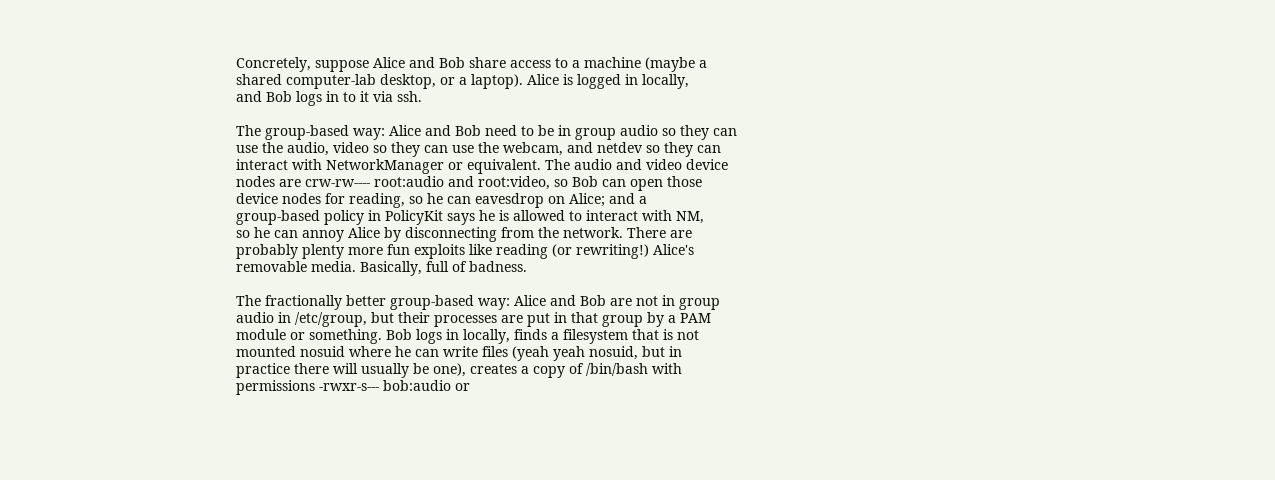Concretely, suppose Alice and Bob share access to a machine (maybe a
shared computer-lab desktop, or a laptop). Alice is logged in locally,
and Bob logs in to it via ssh.

The group-based way: Alice and Bob need to be in group audio so they can
use the audio, video so they can use the webcam, and netdev so they can
interact with NetworkManager or equivalent. The audio and video device
nodes are crw-rw---- root:audio and root:video, so Bob can open those
device nodes for reading, so he can eavesdrop on Alice; and a
group-based policy in PolicyKit says he is allowed to interact with NM,
so he can annoy Alice by disconnecting from the network. There are
probably plenty more fun exploits like reading (or rewriting!) Alice's
removable media. Basically, full of badness.

The fractionally better group-based way: Alice and Bob are not in group
audio in /etc/group, but their processes are put in that group by a PAM
module or something. Bob logs in locally, finds a filesystem that is not
mounted nosuid where he can write files (yeah yeah nosuid, but in
practice there will usually be one), creates a copy of /bin/bash with
permissions -rwxr-s--- bob:audio or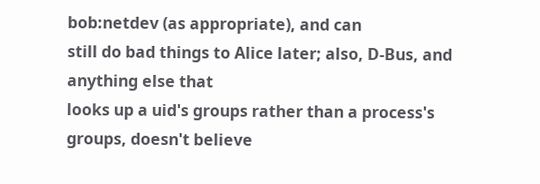bob:netdev (as appropriate), and can
still do bad things to Alice later; also, D-Bus, and anything else that
looks up a uid's groups rather than a process's groups, doesn't believe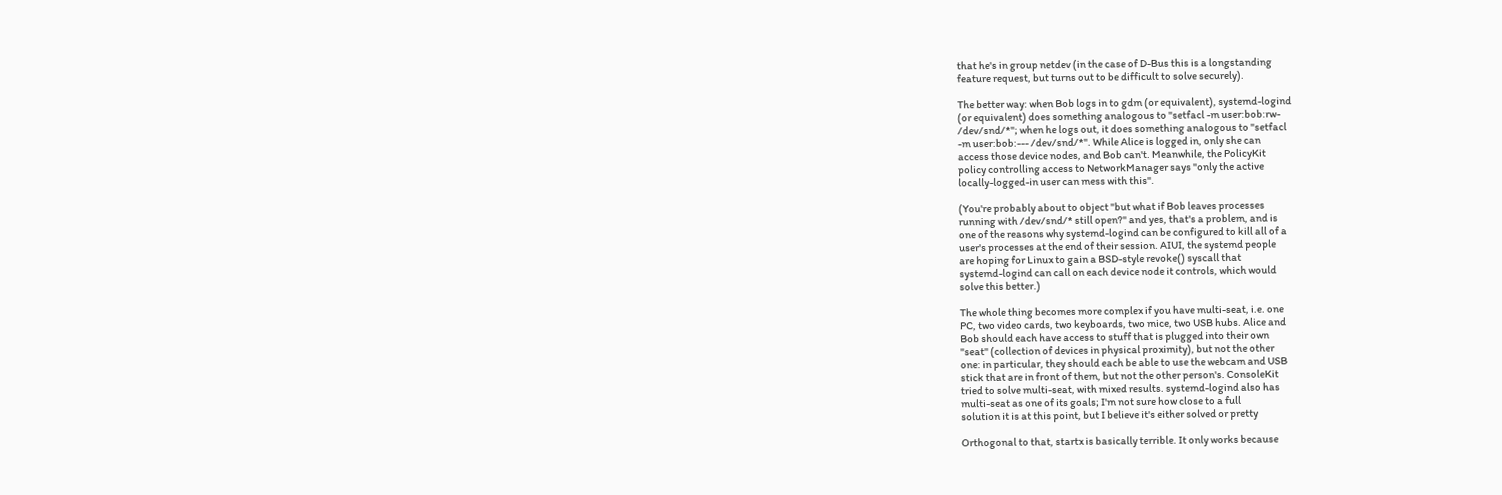that he's in group netdev (in the case of D-Bus this is a longstanding
feature request, but turns out to be difficult to solve securely).

The better way: when Bob logs in to gdm (or equivalent), systemd-logind
(or equivalent) does something analogous to "setfacl -m user:bob:rw-
/dev/snd/*"; when he logs out, it does something analogous to "setfacl
-m user:bob:--- /dev/snd/*". While Alice is logged in, only she can
access those device nodes, and Bob can't. Meanwhile, the PolicyKit
policy controlling access to NetworkManager says "only the active
locally-logged-in user can mess with this".

(You're probably about to object "but what if Bob leaves processes
running with /dev/snd/* still open?" and yes, that's a problem, and is
one of the reasons why systemd-logind can be configured to kill all of a
user's processes at the end of their session. AIUI, the systemd people
are hoping for Linux to gain a BSD-style revoke() syscall that
systemd-logind can call on each device node it controls, which would
solve this better.)

The whole thing becomes more complex if you have multi-seat, i.e. one
PC, two video cards, two keyboards, two mice, two USB hubs. Alice and
Bob should each have access to stuff that is plugged into their own
"seat" (collection of devices in physical proximity), but not the other
one: in particular, they should each be able to use the webcam and USB
stick that are in front of them, but not the other person's. ConsoleKit
tried to solve multi-seat, with mixed results. systemd-logind also has
multi-seat as one of its goals; I'm not sure how close to a full
solution it is at this point, but I believe it's either solved or pretty

Orthogonal to that, startx is basically terrible. It only works because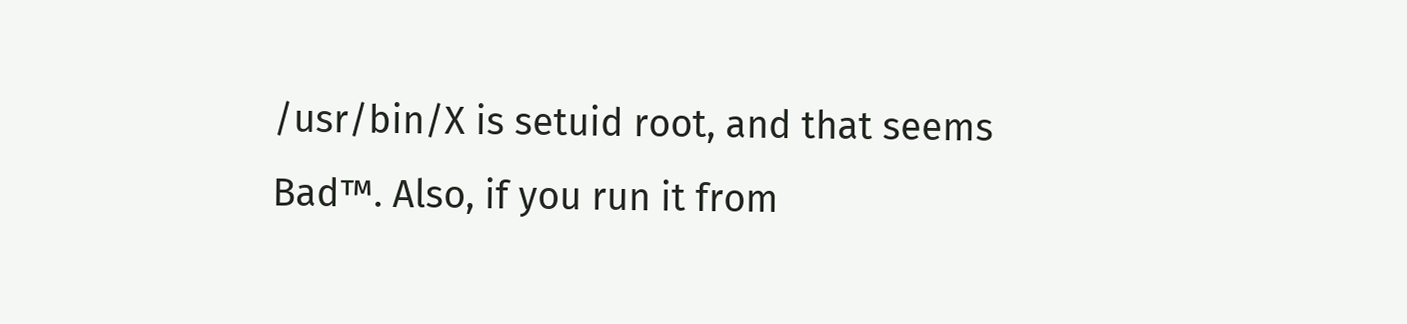/usr/bin/X is setuid root, and that seems Bad™. Also, if you run it from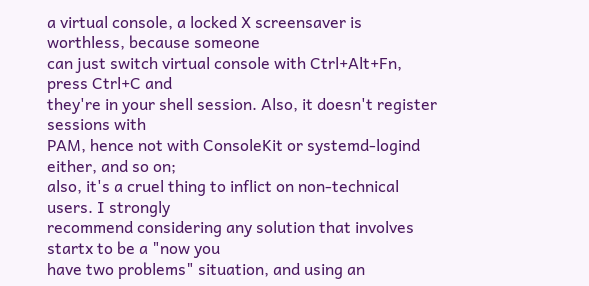a virtual console, a locked X screensaver is worthless, because someone
can just switch virtual console with Ctrl+Alt+Fn, press Ctrl+C and
they're in your shell session. Also, it doesn't register sessions with
PAM, hence not with ConsoleKit or systemd-logind either, and so on;
also, it's a cruel thing to inflict on non-technical users. I strongly
recommend considering any solution that involves startx to be a "now you
have two problems" situation, and using an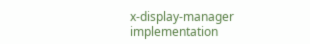x-display-manager
implementation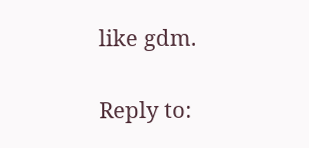like gdm.


Reply to: